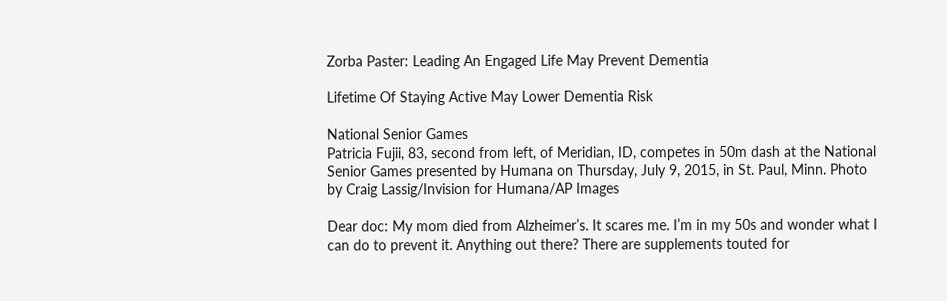Zorba Paster: Leading An Engaged Life May Prevent Dementia

Lifetime Of Staying Active May Lower Dementia Risk

National Senior Games
Patricia Fujii, 83, second from left, of Meridian, ID, competes in 50m dash at the National Senior Games presented by Humana on Thursday, July 9, 2015, in St. Paul, Minn. Photo by Craig Lassig/Invision for Humana/AP Images

Dear doc: My mom died from Alzheimer’s. It scares me. I’m in my 50s and wonder what I can do to prevent it. Anything out there? There are supplements touted for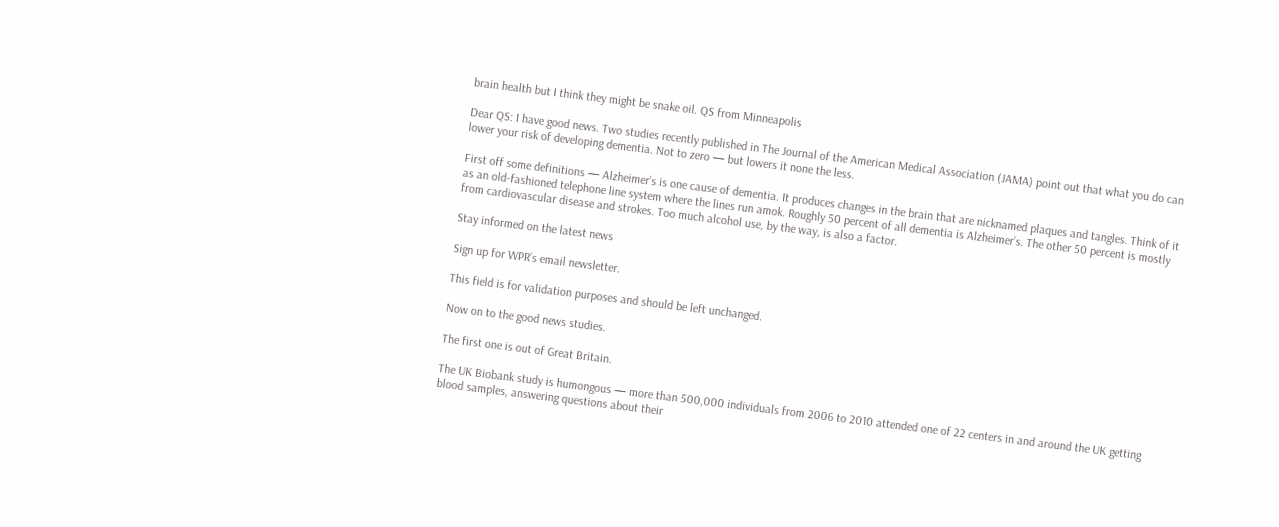brain health but I think they might be snake oil. QS from Minneapolis

Dear QS: I have good news. Two studies recently published in The Journal of the American Medical Association (JAMA) point out that what you do can lower your risk of developing dementia. Not to zero — but lowers it none the less.

First off some definitions — Alzheimer’s is one cause of dementia. It produces changes in the brain that are nicknamed plaques and tangles. Think of it as an old-fashioned telephone line system where the lines run amok. Roughly 50 percent of all dementia is Alzheimer’s. The other 50 percent is mostly from cardiovascular disease and strokes. Too much alcohol use, by the way, is also a factor.

Stay informed on the latest news

Sign up for WPR’s email newsletter.

This field is for validation purposes and should be left unchanged.

Now on to the good news studies.

The first one is out of Great Britain.

The UK Biobank study is humongous — more than 500,000 individuals from 2006 to 2010 attended one of 22 centers in and around the UK getting blood samples, answering questions about their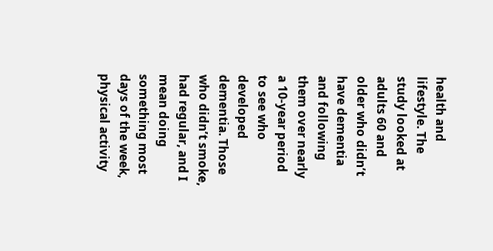health and lifestyle. The study looked at adults 60 and older who didn’t have dementia and following them over nearly a 10-year period to see who developed dementia. Those who didn’t smoke, had regular, and I mean doing something most days of the week, physical activity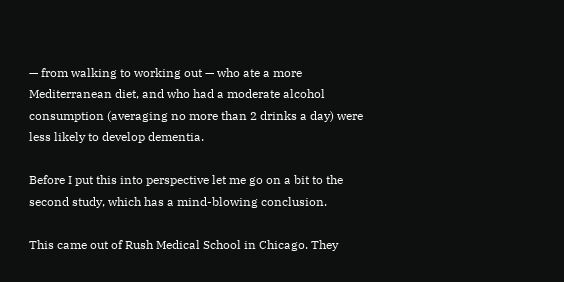— from walking to working out — who ate a more Mediterranean diet, and who had a moderate alcohol consumption (averaging no more than 2 drinks a day) were less likely to develop dementia.

Before I put this into perspective let me go on a bit to the second study, which has a mind-blowing conclusion.

This came out of Rush Medical School in Chicago. They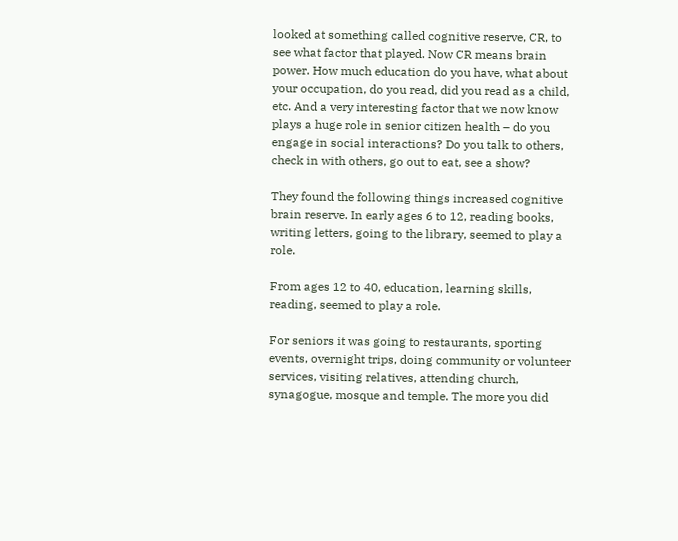looked at something called cognitive reserve, CR, to see what factor that played. Now CR means brain power. How much education do you have, what about your occupation, do you read, did you read as a child, etc. And a very interesting factor that we now know plays a huge role in senior citizen health – do you engage in social interactions? Do you talk to others, check in with others, go out to eat, see a show?

They found the following things increased cognitive brain reserve. In early ages 6 to 12, reading books, writing letters, going to the library, seemed to play a role.

From ages 12 to 40, education, learning skills, reading, seemed to play a role.

For seniors it was going to restaurants, sporting events, overnight trips, doing community or volunteer services, visiting relatives, attending church, synagogue, mosque and temple. The more you did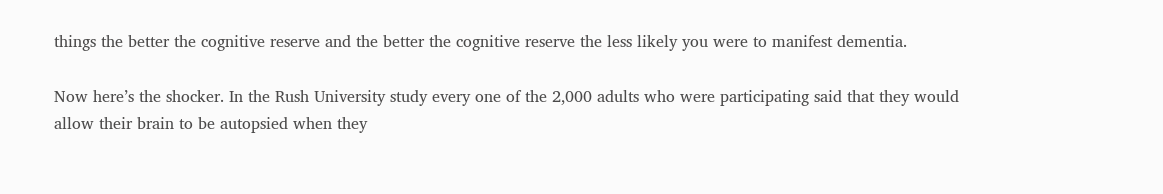things the better the cognitive reserve and the better the cognitive reserve the less likely you were to manifest dementia.

Now here’s the shocker. In the Rush University study every one of the 2,000 adults who were participating said that they would allow their brain to be autopsied when they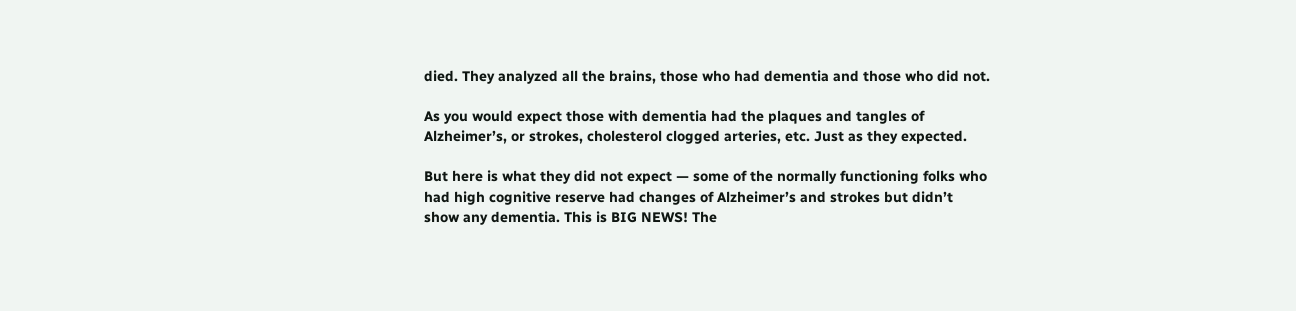died. They analyzed all the brains, those who had dementia and those who did not.

As you would expect those with dementia had the plaques and tangles of Alzheimer’s, or strokes, cholesterol clogged arteries, etc. Just as they expected.

But here is what they did not expect — some of the normally functioning folks who had high cognitive reserve had changes of Alzheimer’s and strokes but didn’t show any dementia. This is BIG NEWS! The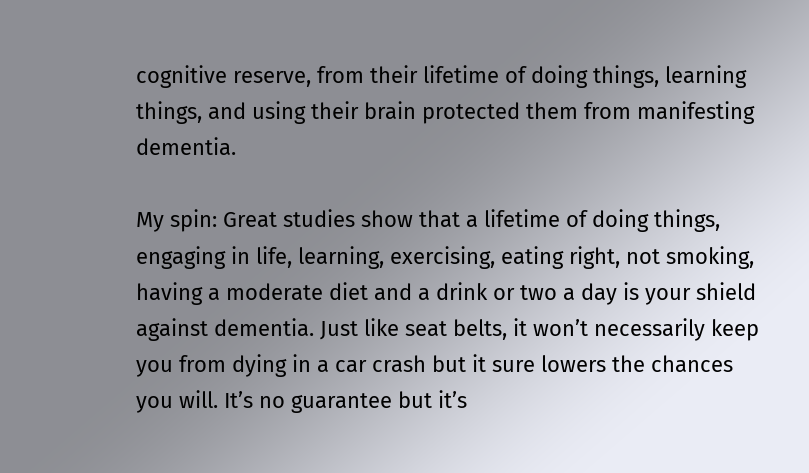cognitive reserve, from their lifetime of doing things, learning things, and using their brain protected them from manifesting dementia.

My spin: Great studies show that a lifetime of doing things, engaging in life, learning, exercising, eating right, not smoking, having a moderate diet and a drink or two a day is your shield against dementia. Just like seat belts, it won’t necessarily keep you from dying in a car crash but it sure lowers the chances you will. It’s no guarantee but it’s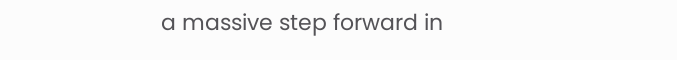a massive step forward in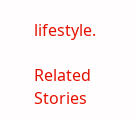lifestyle.

Related Stories